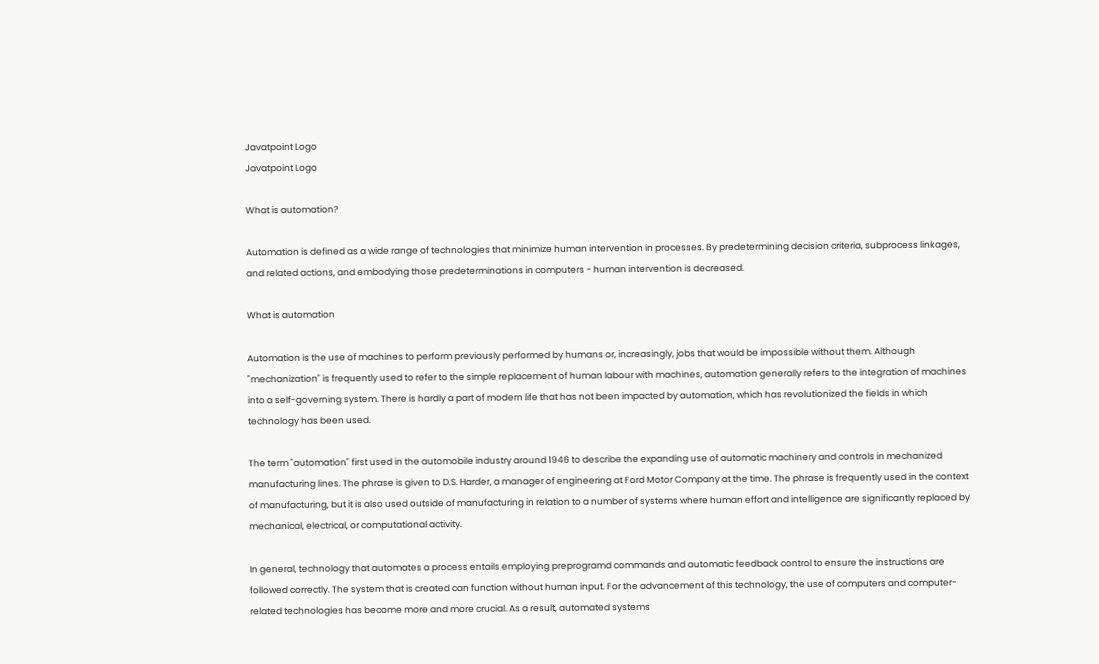Javatpoint Logo
Javatpoint Logo

What is automation?

Automation is defined as a wide range of technologies that minimize human intervention in processes. By predetermining decision criteria, subprocess linkages, and related actions, and embodying those predeterminations in computers - human intervention is decreased.

What is automation

Automation is the use of machines to perform previously performed by humans or, increasingly, jobs that would be impossible without them. Although "mechanization" is frequently used to refer to the simple replacement of human labour with machines, automation generally refers to the integration of machines into a self-governing system. There is hardly a part of modern life that has not been impacted by automation, which has revolutionized the fields in which technology has been used.

The term "automation" first used in the automobile industry around 1946 to describe the expanding use of automatic machinery and controls in mechanized manufacturing lines. The phrase is given to D.S. Harder, a manager of engineering at Ford Motor Company at the time. The phrase is frequently used in the context of manufacturing, but it is also used outside of manufacturing in relation to a number of systems where human effort and intelligence are significantly replaced by mechanical, electrical, or computational activity.

In general, technology that automates a process entails employing preprogramd commands and automatic feedback control to ensure the instructions are followed correctly. The system that is created can function without human input. For the advancement of this technology, the use of computers and computer-related technologies has become more and more crucial. As a result, automated systems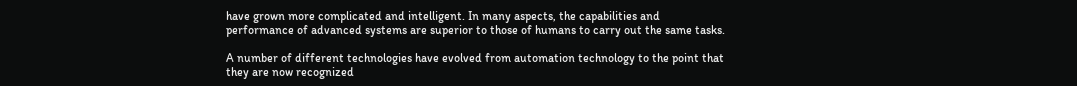have grown more complicated and intelligent. In many aspects, the capabilities and performance of advanced systems are superior to those of humans to carry out the same tasks.

A number of different technologies have evolved from automation technology to the point that they are now recognized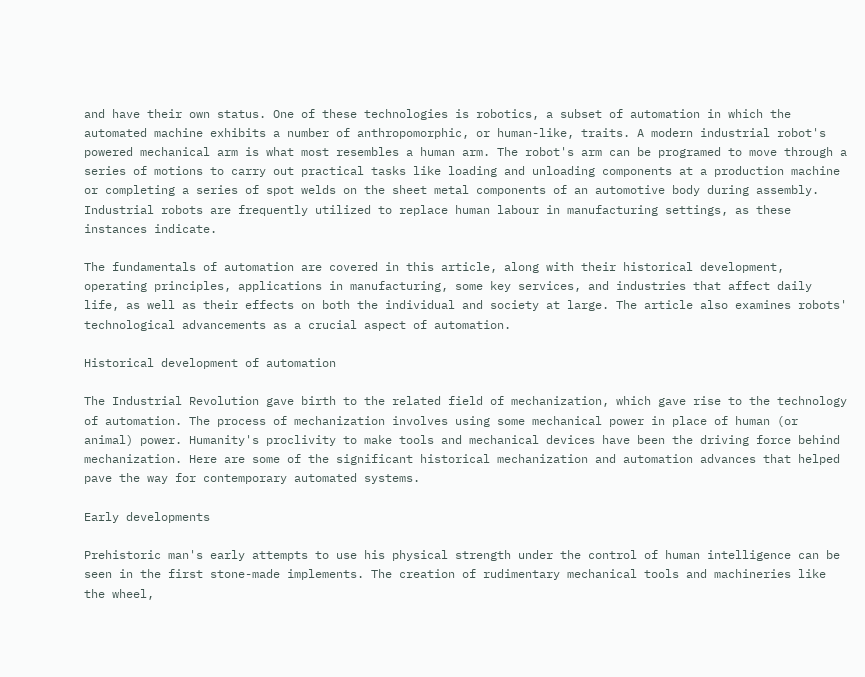and have their own status. One of these technologies is robotics, a subset of automation in which the automated machine exhibits a number of anthropomorphic, or human-like, traits. A modern industrial robot's powered mechanical arm is what most resembles a human arm. The robot's arm can be programed to move through a series of motions to carry out practical tasks like loading and unloading components at a production machine or completing a series of spot welds on the sheet metal components of an automotive body during assembly. Industrial robots are frequently utilized to replace human labour in manufacturing settings, as these instances indicate.

The fundamentals of automation are covered in this article, along with their historical development, operating principles, applications in manufacturing, some key services, and industries that affect daily life, as well as their effects on both the individual and society at large. The article also examines robots' technological advancements as a crucial aspect of automation.

Historical development of automation

The Industrial Revolution gave birth to the related field of mechanization, which gave rise to the technology of automation. The process of mechanization involves using some mechanical power in place of human (or animal) power. Humanity's proclivity to make tools and mechanical devices have been the driving force behind mechanization. Here are some of the significant historical mechanization and automation advances that helped pave the way for contemporary automated systems.

Early developments

Prehistoric man's early attempts to use his physical strength under the control of human intelligence can be seen in the first stone-made implements. The creation of rudimentary mechanical tools and machineries like the wheel,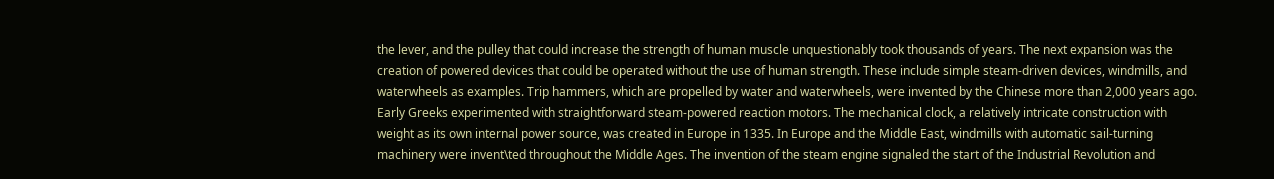the lever, and the pulley that could increase the strength of human muscle unquestionably took thousands of years. The next expansion was the creation of powered devices that could be operated without the use of human strength. These include simple steam-driven devices, windmills, and waterwheels as examples. Trip hammers, which are propelled by water and waterwheels, were invented by the Chinese more than 2,000 years ago. Early Greeks experimented with straightforward steam-powered reaction motors. The mechanical clock, a relatively intricate construction with weight as its own internal power source, was created in Europe in 1335. In Europe and the Middle East, windmills with automatic sail-turning machinery were invent\ted throughout the Middle Ages. The invention of the steam engine signaled the start of the Industrial Revolution and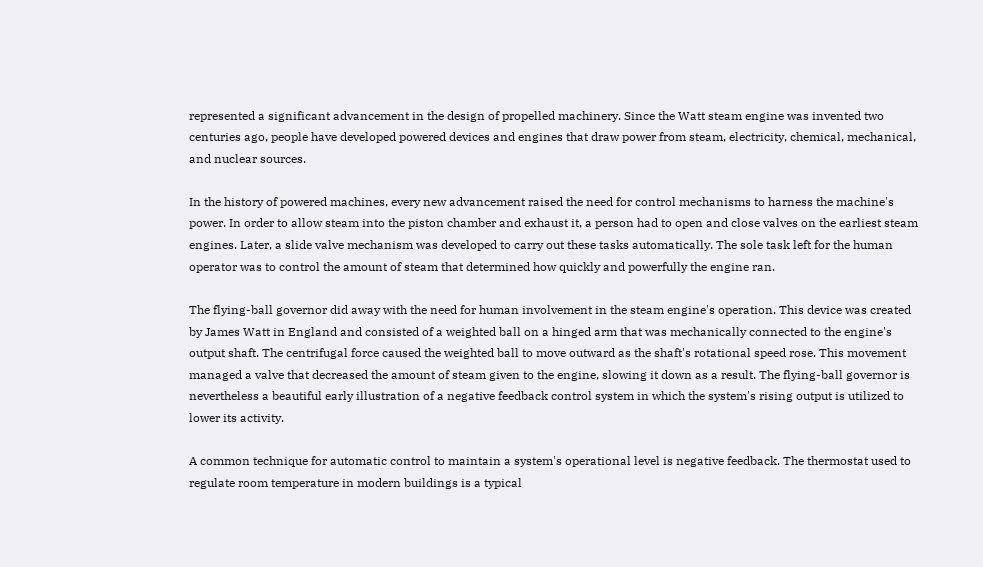represented a significant advancement in the design of propelled machinery. Since the Watt steam engine was invented two centuries ago, people have developed powered devices and engines that draw power from steam, electricity, chemical, mechanical, and nuclear sources.

In the history of powered machines, every new advancement raised the need for control mechanisms to harness the machine's power. In order to allow steam into the piston chamber and exhaust it, a person had to open and close valves on the earliest steam engines. Later, a slide valve mechanism was developed to carry out these tasks automatically. The sole task left for the human operator was to control the amount of steam that determined how quickly and powerfully the engine ran.

The flying-ball governor did away with the need for human involvement in the steam engine's operation. This device was created by James Watt in England and consisted of a weighted ball on a hinged arm that was mechanically connected to the engine's output shaft. The centrifugal force caused the weighted ball to move outward as the shaft's rotational speed rose. This movement managed a valve that decreased the amount of steam given to the engine, slowing it down as a result. The flying-ball governor is nevertheless a beautiful early illustration of a negative feedback control system in which the system's rising output is utilized to lower its activity.

A common technique for automatic control to maintain a system's operational level is negative feedback. The thermostat used to regulate room temperature in modern buildings is a typical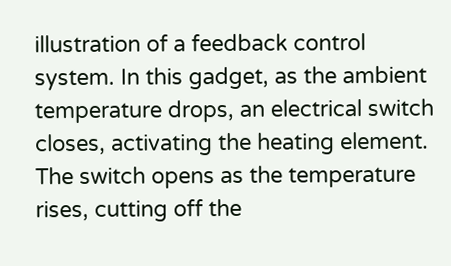illustration of a feedback control system. In this gadget, as the ambient temperature drops, an electrical switch closes, activating the heating element. The switch opens as the temperature rises, cutting off the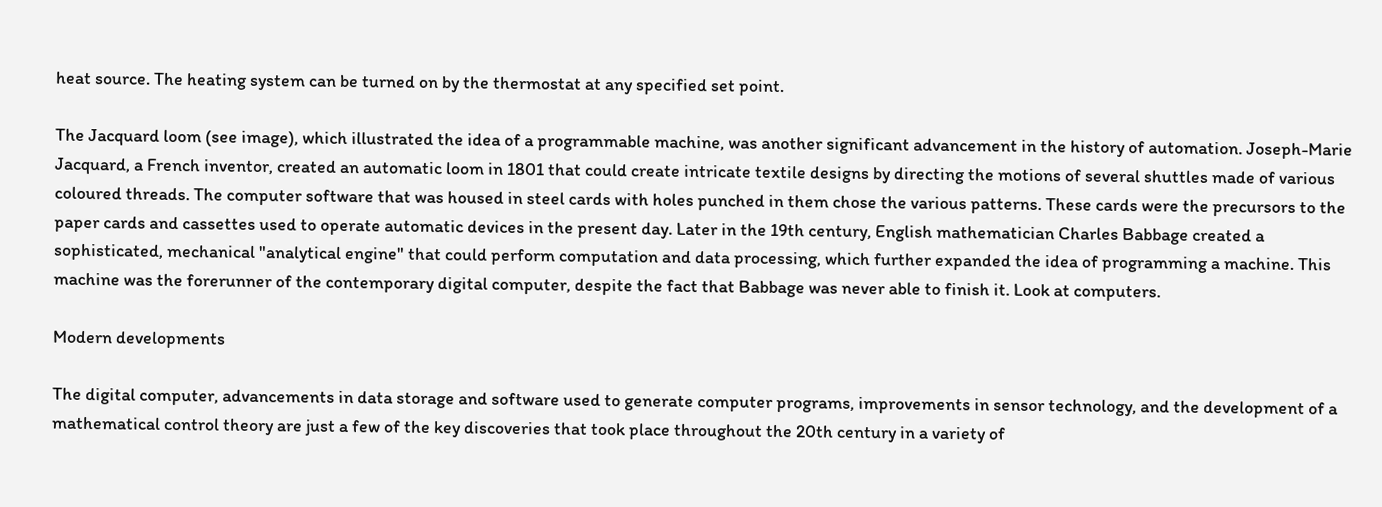heat source. The heating system can be turned on by the thermostat at any specified set point.

The Jacquard loom (see image), which illustrated the idea of a programmable machine, was another significant advancement in the history of automation. Joseph-Marie Jacquard, a French inventor, created an automatic loom in 1801 that could create intricate textile designs by directing the motions of several shuttles made of various coloured threads. The computer software that was housed in steel cards with holes punched in them chose the various patterns. These cards were the precursors to the paper cards and cassettes used to operate automatic devices in the present day. Later in the 19th century, English mathematician Charles Babbage created a sophisticated, mechanical "analytical engine" that could perform computation and data processing, which further expanded the idea of programming a machine. This machine was the forerunner of the contemporary digital computer, despite the fact that Babbage was never able to finish it. Look at computers.

Modern developments

The digital computer, advancements in data storage and software used to generate computer programs, improvements in sensor technology, and the development of a mathematical control theory are just a few of the key discoveries that took place throughout the 20th century in a variety of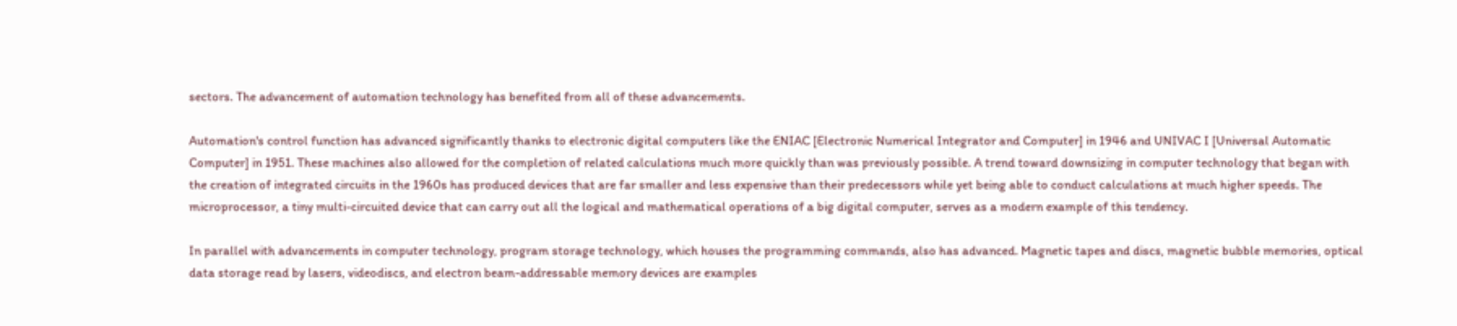sectors. The advancement of automation technology has benefited from all of these advancements.

Automation's control function has advanced significantly thanks to electronic digital computers like the ENIAC [Electronic Numerical Integrator and Computer] in 1946 and UNIVAC I [Universal Automatic Computer] in 1951. These machines also allowed for the completion of related calculations much more quickly than was previously possible. A trend toward downsizing in computer technology that began with the creation of integrated circuits in the 1960s has produced devices that are far smaller and less expensive than their predecessors while yet being able to conduct calculations at much higher speeds. The microprocessor, a tiny multi-circuited device that can carry out all the logical and mathematical operations of a big digital computer, serves as a modern example of this tendency.

In parallel with advancements in computer technology, program storage technology, which houses the programming commands, also has advanced. Magnetic tapes and discs, magnetic bubble memories, optical data storage read by lasers, videodiscs, and electron beam-addressable memory devices are examples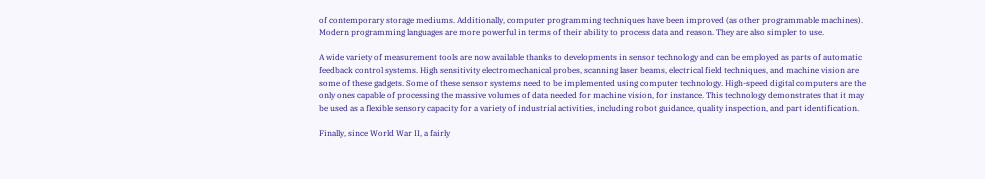of contemporary storage mediums. Additionally, computer programming techniques have been improved (as other programmable machines). Modern programming languages are more powerful in terms of their ability to process data and reason. They are also simpler to use.

A wide variety of measurement tools are now available thanks to developments in sensor technology and can be employed as parts of automatic feedback control systems. High sensitivity electromechanical probes, scanning laser beams, electrical field techniques, and machine vision are some of these gadgets. Some of these sensor systems need to be implemented using computer technology. High-speed digital computers are the only ones capable of processing the massive volumes of data needed for machine vision, for instance. This technology demonstrates that it may be used as a flexible sensory capacity for a variety of industrial activities, including robot guidance, quality inspection, and part identification.

Finally, since World War II, a fairly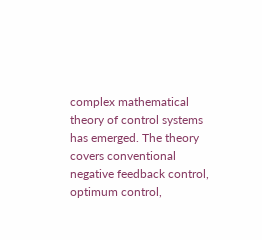complex mathematical theory of control systems has emerged. The theory covers conventional negative feedback control, optimum control,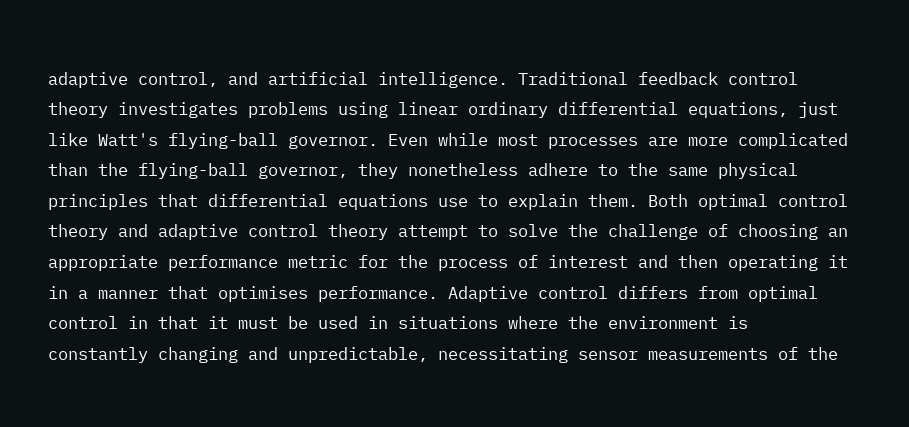adaptive control, and artificial intelligence. Traditional feedback control theory investigates problems using linear ordinary differential equations, just like Watt's flying-ball governor. Even while most processes are more complicated than the flying-ball governor, they nonetheless adhere to the same physical principles that differential equations use to explain them. Both optimal control theory and adaptive control theory attempt to solve the challenge of choosing an appropriate performance metric for the process of interest and then operating it in a manner that optimises performance. Adaptive control differs from optimal control in that it must be used in situations where the environment is constantly changing and unpredictable, necessitating sensor measurements of the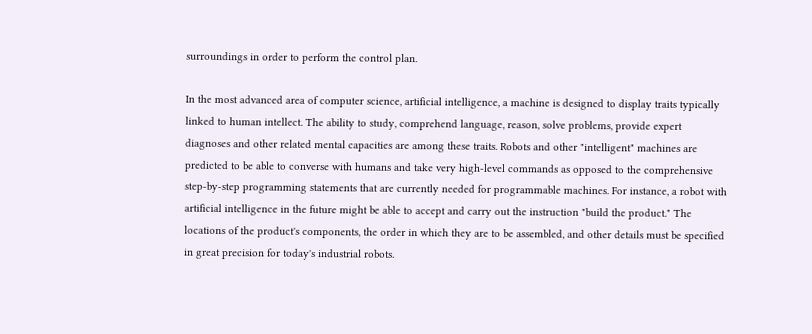surroundings in order to perform the control plan.

In the most advanced area of computer science, artificial intelligence, a machine is designed to display traits typically linked to human intellect. The ability to study, comprehend language, reason, solve problems, provide expert diagnoses and other related mental capacities are among these traits. Robots and other "intelligent" machines are predicted to be able to converse with humans and take very high-level commands as opposed to the comprehensive step-by-step programming statements that are currently needed for programmable machines. For instance, a robot with artificial intelligence in the future might be able to accept and carry out the instruction "build the product." The locations of the product's components, the order in which they are to be assembled, and other details must be specified in great precision for today's industrial robots.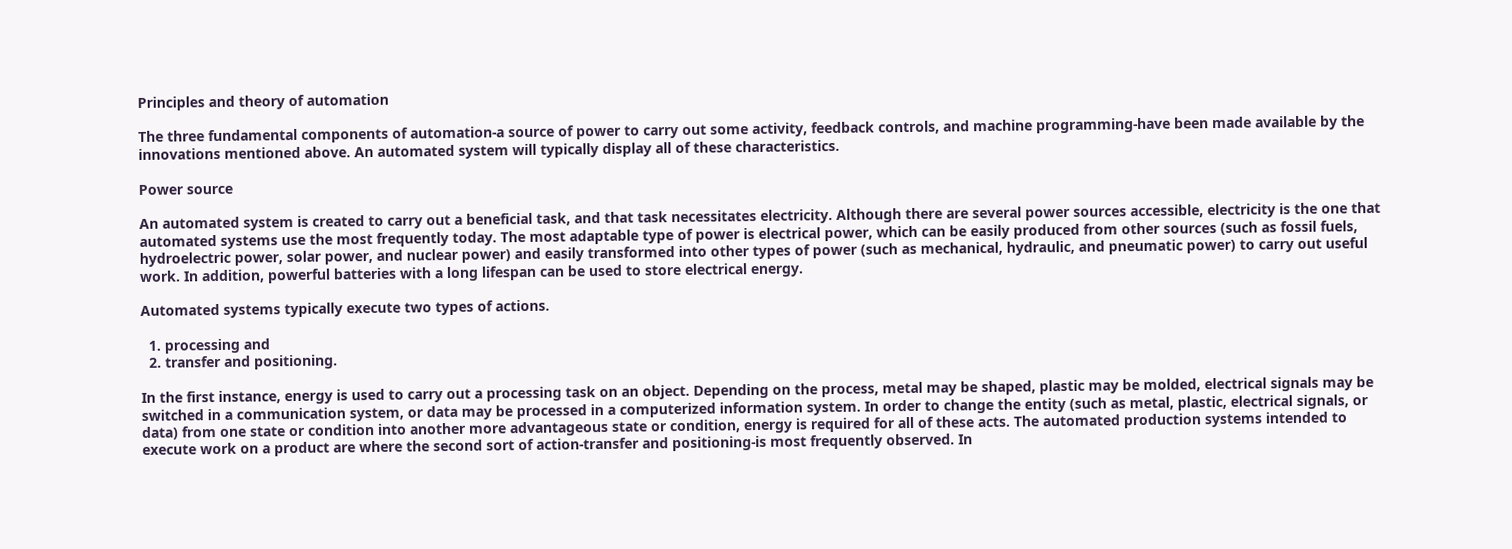Principles and theory of automation

The three fundamental components of automation-a source of power to carry out some activity, feedback controls, and machine programming-have been made available by the innovations mentioned above. An automated system will typically display all of these characteristics.

Power source

An automated system is created to carry out a beneficial task, and that task necessitates electricity. Although there are several power sources accessible, electricity is the one that automated systems use the most frequently today. The most adaptable type of power is electrical power, which can be easily produced from other sources (such as fossil fuels, hydroelectric power, solar power, and nuclear power) and easily transformed into other types of power (such as mechanical, hydraulic, and pneumatic power) to carry out useful work. In addition, powerful batteries with a long lifespan can be used to store electrical energy.

Automated systems typically execute two types of actions.

  1. processing and
  2. transfer and positioning.

In the first instance, energy is used to carry out a processing task on an object. Depending on the process, metal may be shaped, plastic may be molded, electrical signals may be switched in a communication system, or data may be processed in a computerized information system. In order to change the entity (such as metal, plastic, electrical signals, or data) from one state or condition into another more advantageous state or condition, energy is required for all of these acts. The automated production systems intended to execute work on a product are where the second sort of action-transfer and positioning-is most frequently observed. In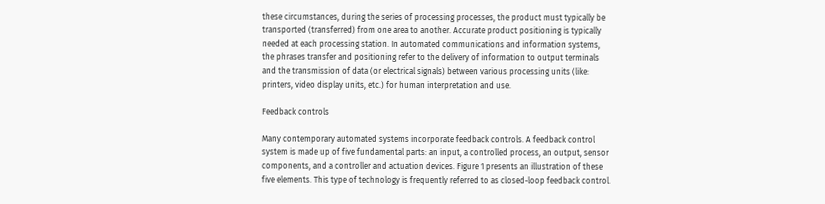these circumstances, during the series of processing processes, the product must typically be transported (transferred) from one area to another. Accurate product positioning is typically needed at each processing station. In automated communications and information systems, the phrases transfer and positioning refer to the delivery of information to output terminals and the transmission of data (or electrical signals) between various processing units (like: printers, video display units, etc.) for human interpretation and use.

Feedback controls

Many contemporary automated systems incorporate feedback controls. A feedback control system is made up of five fundamental parts: an input, a controlled process, an output, sensor components, and a controller and actuation devices. Figure 1 presents an illustration of these five elements. This type of technology is frequently referred to as closed-loop feedback control.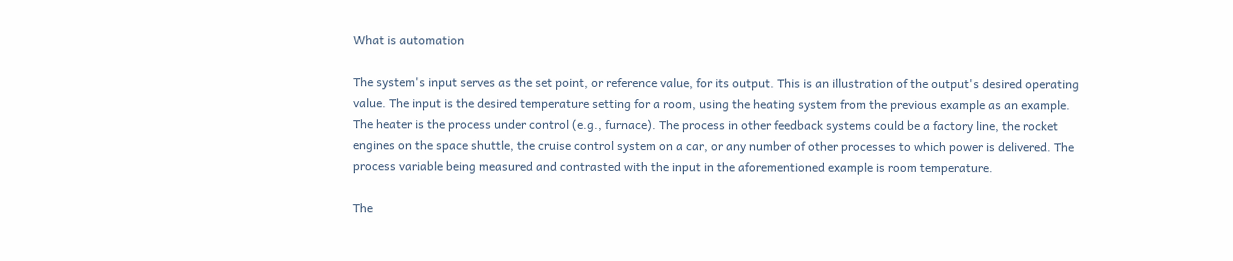What is automation

The system's input serves as the set point, or reference value, for its output. This is an illustration of the output's desired operating value. The input is the desired temperature setting for a room, using the heating system from the previous example as an example. The heater is the process under control (e.g., furnace). The process in other feedback systems could be a factory line, the rocket engines on the space shuttle, the cruise control system on a car, or any number of other processes to which power is delivered. The process variable being measured and contrasted with the input in the aforementioned example is room temperature.

The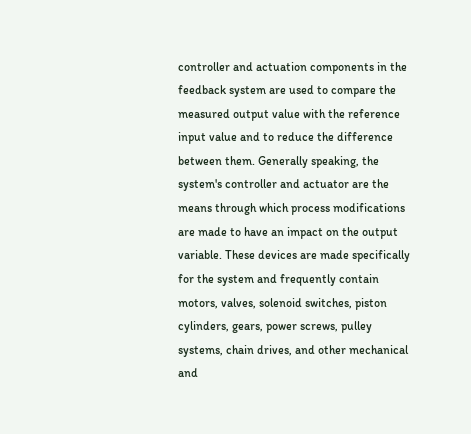controller and actuation components in the feedback system are used to compare the measured output value with the reference input value and to reduce the difference between them. Generally speaking, the system's controller and actuator are the means through which process modifications are made to have an impact on the output variable. These devices are made specifically for the system and frequently contain motors, valves, solenoid switches, piston cylinders, gears, power screws, pulley systems, chain drives, and other mechanical and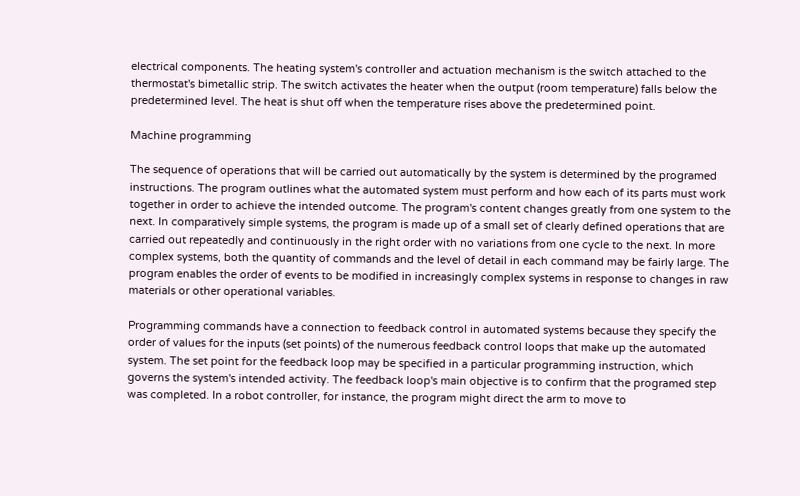electrical components. The heating system's controller and actuation mechanism is the switch attached to the thermostat's bimetallic strip. The switch activates the heater when the output (room temperature) falls below the predetermined level. The heat is shut off when the temperature rises above the predetermined point.

Machine programming

The sequence of operations that will be carried out automatically by the system is determined by the programed instructions. The program outlines what the automated system must perform and how each of its parts must work together in order to achieve the intended outcome. The program's content changes greatly from one system to the next. In comparatively simple systems, the program is made up of a small set of clearly defined operations that are carried out repeatedly and continuously in the right order with no variations from one cycle to the next. In more complex systems, both the quantity of commands and the level of detail in each command may be fairly large. The program enables the order of events to be modified in increasingly complex systems in response to changes in raw materials or other operational variables.

Programming commands have a connection to feedback control in automated systems because they specify the order of values for the inputs (set points) of the numerous feedback control loops that make up the automated system. The set point for the feedback loop may be specified in a particular programming instruction, which governs the system's intended activity. The feedback loop's main objective is to confirm that the programed step was completed. In a robot controller, for instance, the program might direct the arm to move to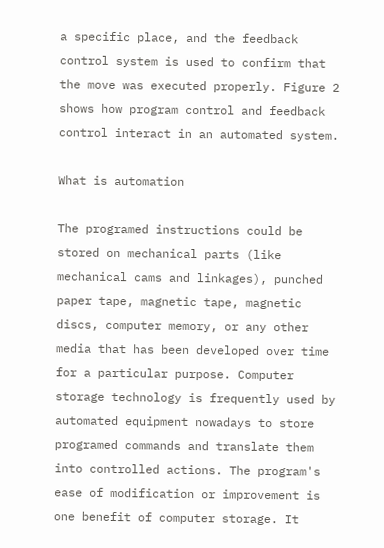a specific place, and the feedback control system is used to confirm that the move was executed properly. Figure 2 shows how program control and feedback control interact in an automated system.

What is automation

The programed instructions could be stored on mechanical parts (like mechanical cams and linkages), punched paper tape, magnetic tape, magnetic discs, computer memory, or any other media that has been developed over time for a particular purpose. Computer storage technology is frequently used by automated equipment nowadays to store programed commands and translate them into controlled actions. The program's ease of modification or improvement is one benefit of computer storage. It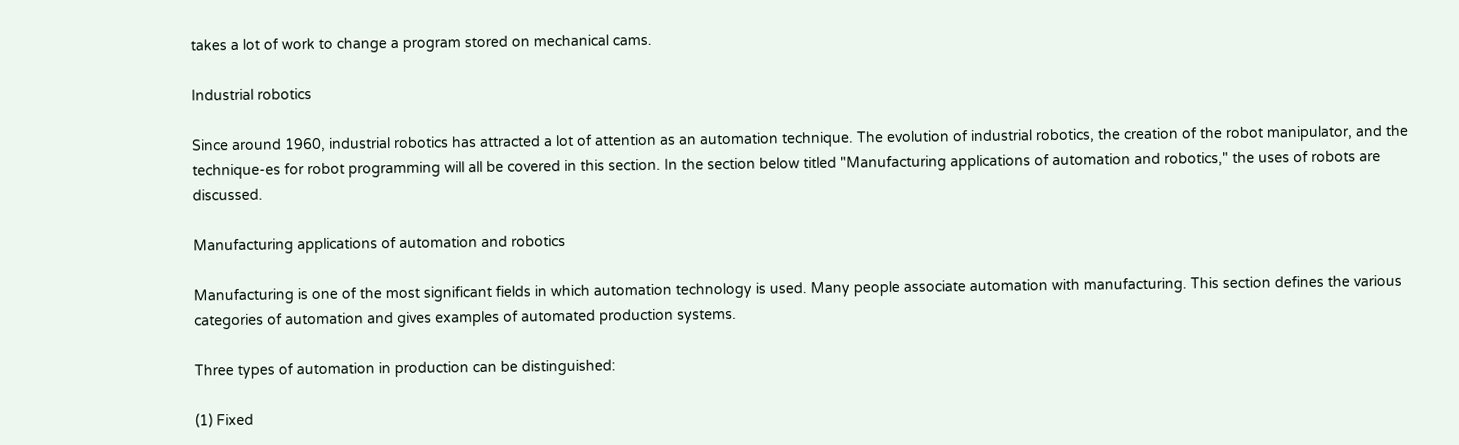takes a lot of work to change a program stored on mechanical cams.

Industrial robotics

Since around 1960, industrial robotics has attracted a lot of attention as an automation technique. The evolution of industrial robotics, the creation of the robot manipulator, and the technique-es for robot programming will all be covered in this section. In the section below titled "Manufacturing applications of automation and robotics," the uses of robots are discussed.

Manufacturing applications of automation and robotics

Manufacturing is one of the most significant fields in which automation technology is used. Many people associate automation with manufacturing. This section defines the various categories of automation and gives examples of automated production systems.

Three types of automation in production can be distinguished:

(1) Fixed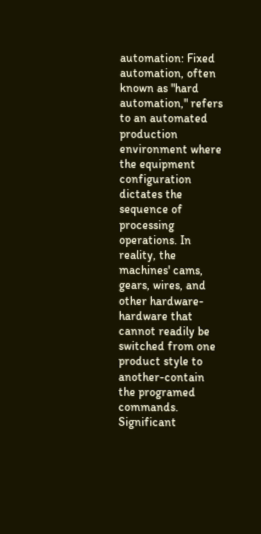automation: Fixed automation, often known as "hard automation," refers to an automated production environment where the equipment configuration dictates the sequence of processing operations. In reality, the machines' cams, gears, wires, and other hardware-hardware that cannot readily be switched from one product style to another-contain the programed commands. Significant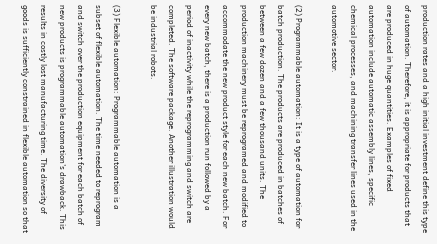production rates and a high initial investment define this type of automation. Therefore, it is appropriate for products that are produced in huge quantities. Examples of fixed automation include automatic assembly lines, specific chemical processes, and machining transfer lines used in the automotive sector.

(2) Programmable automation: It is a type of automation for batch production. The products are produced in batches of between a few dozen and a few thousand units. The production machinery must be reprogramed and modified to accommodate the new product style for each new batch. For every new batch, there is a production run followed by a period of inactivity while the reprogramming and switch are completed. The software package. Another illustration would be industrial robots.

(3) Flexible automation: Programmable automation is a subset of flexible automation. The time needed to reprogram and switch over the production equipment for each batch of new products is programmable automation's drawback. This results in costly lost manufacturing time. The diversity of goods is sufficiently constrained in flexible automation so that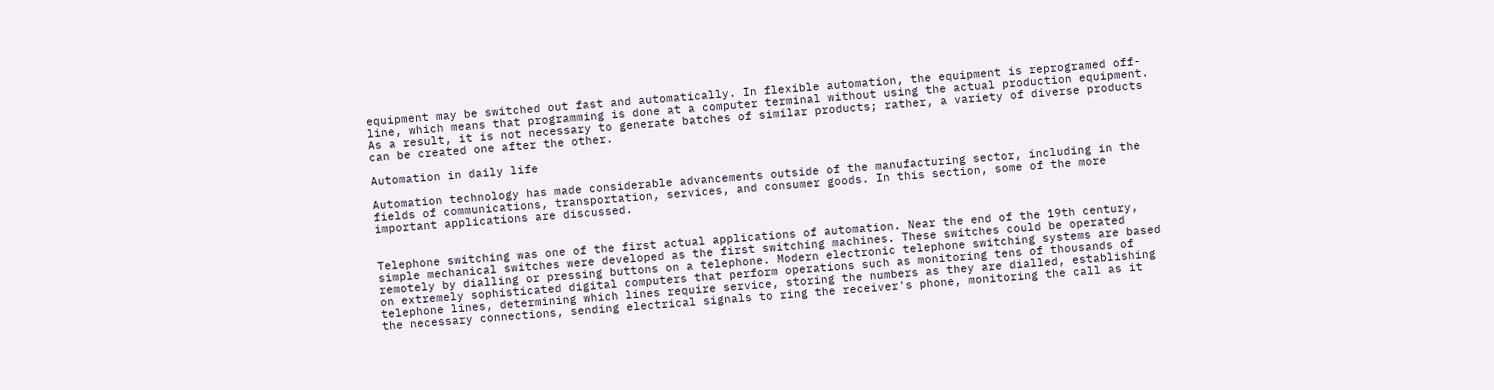equipment may be switched out fast and automatically. In flexible automation, the equipment is reprogramed off-line, which means that programming is done at a computer terminal without using the actual production equipment. As a result, it is not necessary to generate batches of similar products; rather, a variety of diverse products can be created one after the other.

Automation in daily life

Automation technology has made considerable advancements outside of the manufacturing sector, including in the fields of communications, transportation, services, and consumer goods. In this section, some of the more important applications are discussed.


Telephone switching was one of the first actual applications of automation. Near the end of the 19th century, simple mechanical switches were developed as the first switching machines. These switches could be operated remotely by dialling or pressing buttons on a telephone. Modern electronic telephone switching systems are based on extremely sophisticated digital computers that perform operations such as monitoring tens of thousands of telephone lines, determining which lines require service, storing the numbers as they are dialled, establishing the necessary connections, sending electrical signals to ring the receiver's phone, monitoring the call as it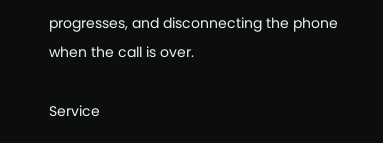progresses, and disconnecting the phone when the call is over.

Service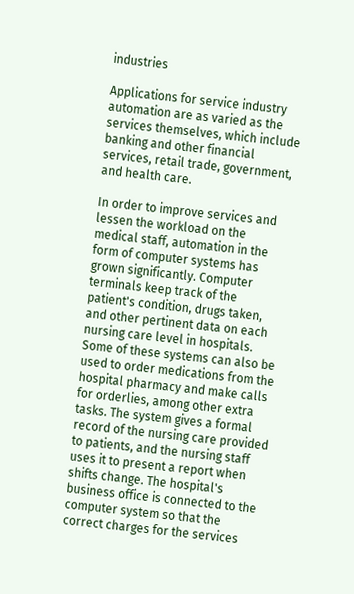industries

Applications for service industry automation are as varied as the services themselves, which include banking and other financial services, retail trade, government, and health care.

In order to improve services and lessen the workload on the medical staff, automation in the form of computer systems has grown significantly. Computer terminals keep track of the patient's condition, drugs taken, and other pertinent data on each nursing care level in hospitals. Some of these systems can also be used to order medications from the hospital pharmacy and make calls for orderlies, among other extra tasks. The system gives a formal record of the nursing care provided to patients, and the nursing staff uses it to present a report when shifts change. The hospital's business office is connected to the computer system so that the correct charges for the services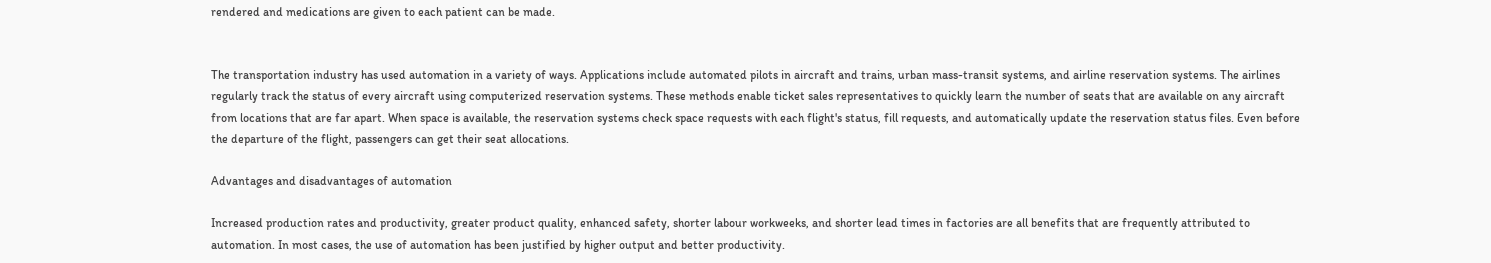rendered and medications are given to each patient can be made.


The transportation industry has used automation in a variety of ways. Applications include automated pilots in aircraft and trains, urban mass-transit systems, and airline reservation systems. The airlines regularly track the status of every aircraft using computerized reservation systems. These methods enable ticket sales representatives to quickly learn the number of seats that are available on any aircraft from locations that are far apart. When space is available, the reservation systems check space requests with each flight's status, fill requests, and automatically update the reservation status files. Even before the departure of the flight, passengers can get their seat allocations.

Advantages and disadvantages of automation

Increased production rates and productivity, greater product quality, enhanced safety, shorter labour workweeks, and shorter lead times in factories are all benefits that are frequently attributed to automation. In most cases, the use of automation has been justified by higher output and better productivity.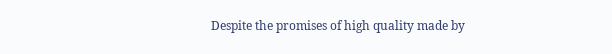Despite the promises of high quality made by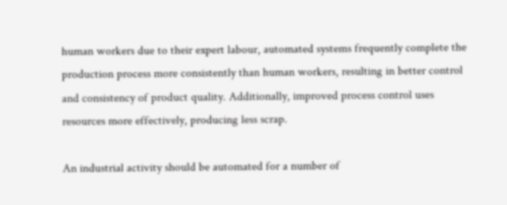human workers due to their expert labour, automated systems frequently complete the production process more consistently than human workers, resulting in better control and consistency of product quality. Additionally, improved process control uses resources more effectively, producing less scrap.

An industrial activity should be automated for a number of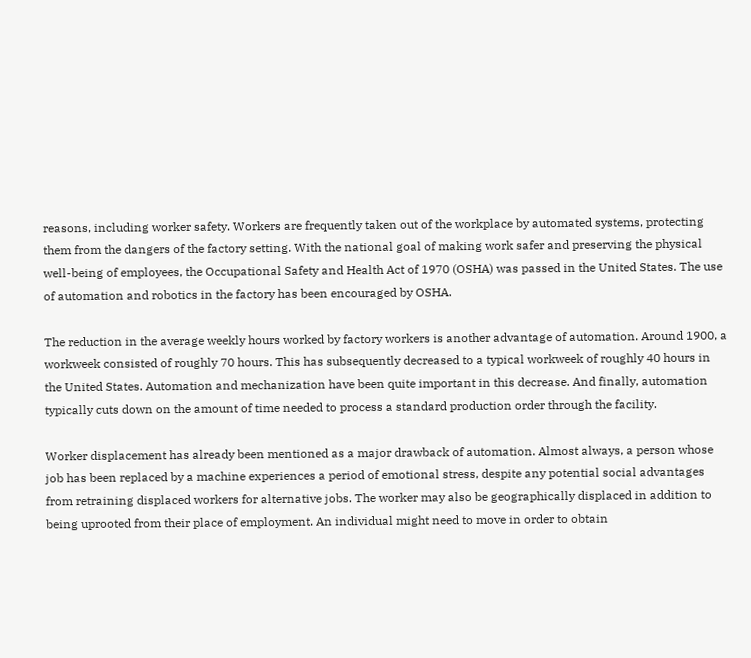reasons, including worker safety. Workers are frequently taken out of the workplace by automated systems, protecting them from the dangers of the factory setting. With the national goal of making work safer and preserving the physical well-being of employees, the Occupational Safety and Health Act of 1970 (OSHA) was passed in the United States. The use of automation and robotics in the factory has been encouraged by OSHA.

The reduction in the average weekly hours worked by factory workers is another advantage of automation. Around 1900, a workweek consisted of roughly 70 hours. This has subsequently decreased to a typical workweek of roughly 40 hours in the United States. Automation and mechanization have been quite important in this decrease. And finally, automation typically cuts down on the amount of time needed to process a standard production order through the facility.

Worker displacement has already been mentioned as a major drawback of automation. Almost always, a person whose job has been replaced by a machine experiences a period of emotional stress, despite any potential social advantages from retraining displaced workers for alternative jobs. The worker may also be geographically displaced in addition to being uprooted from their place of employment. An individual might need to move in order to obtain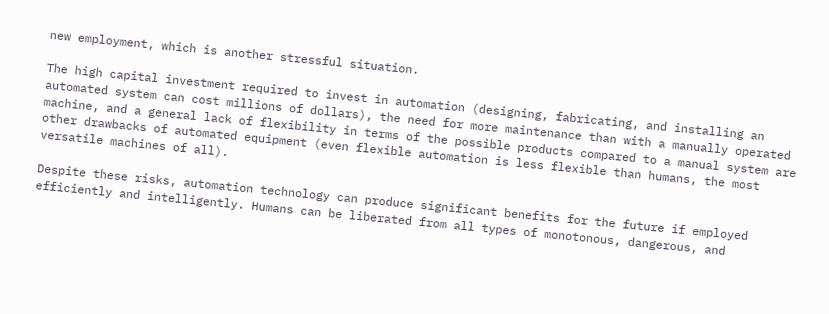new employment, which is another stressful situation.

The high capital investment required to invest in automation (designing, fabricating, and installing an automated system can cost millions of dollars), the need for more maintenance than with a manually operated machine, and a general lack of flexibility in terms of the possible products compared to a manual system are other drawbacks of automated equipment (even flexible automation is less flexible than humans, the most versatile machines of all).

Despite these risks, automation technology can produce significant benefits for the future if employed efficiently and intelligently. Humans can be liberated from all types of monotonous, dangerous, and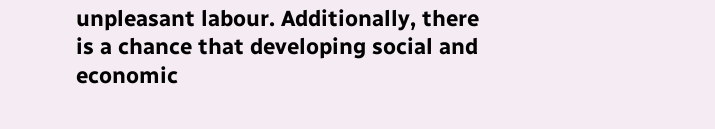unpleasant labour. Additionally, there is a chance that developing social and economic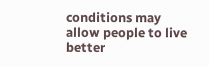conditions may allow people to live better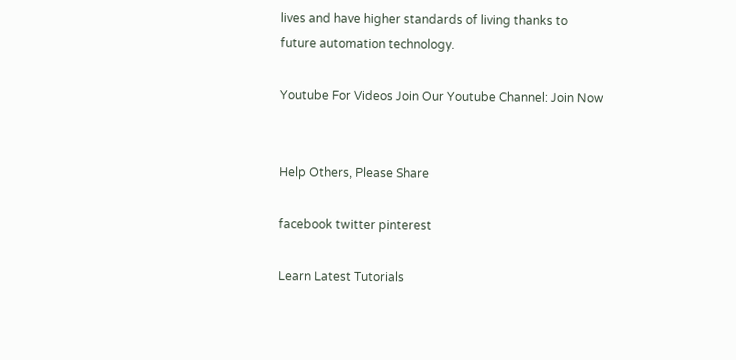lives and have higher standards of living thanks to future automation technology.

Youtube For Videos Join Our Youtube Channel: Join Now


Help Others, Please Share

facebook twitter pinterest

Learn Latest Tutorials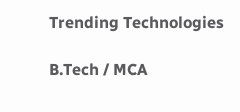Trending Technologies

B.Tech / MCA